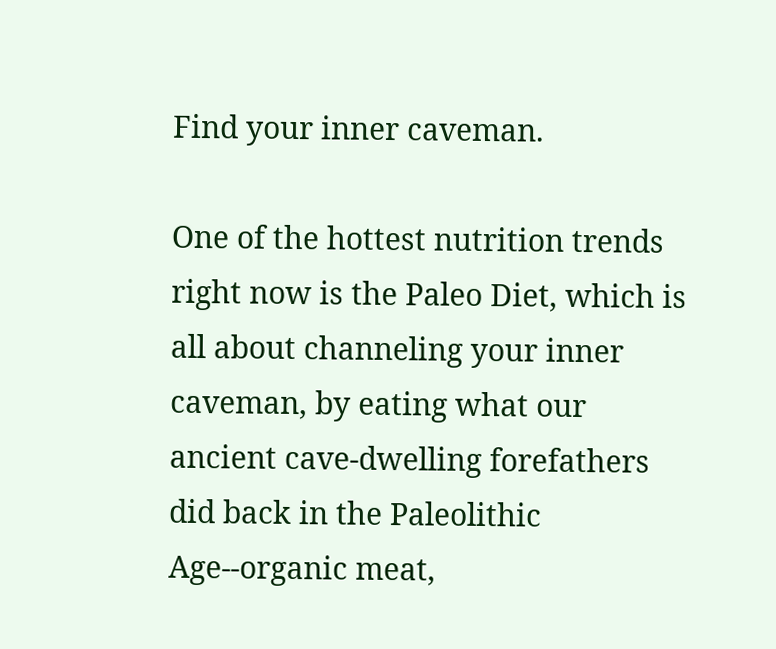Find your inner caveman.

One of the hottest nutrition trends right now is the Paleo Diet, which is all about channeling your inner caveman, by eating what our ancient cave-dwelling forefathers did back in the Paleolithic Age--organic meat,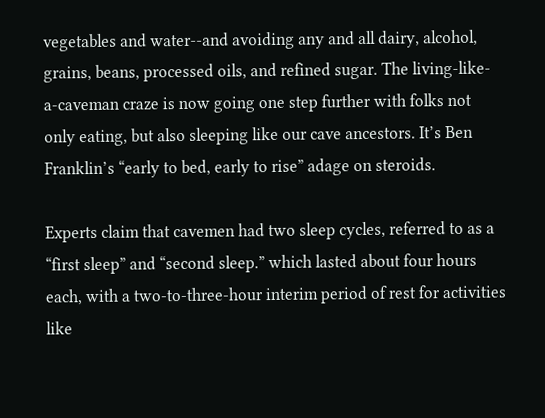vegetables and water--and avoiding any and all dairy, alcohol, grains, beans, processed oils, and refined sugar. The living-like-a-caveman craze is now going one step further with folks not only eating, but also sleeping like our cave ancestors. It’s Ben Franklin’s “early to bed, early to rise” adage on steroids.

Experts claim that cavemen had two sleep cycles, referred to as a “first sleep” and “second sleep.” which lasted about four hours each, with a two-to-three-hour interim period of rest for activities like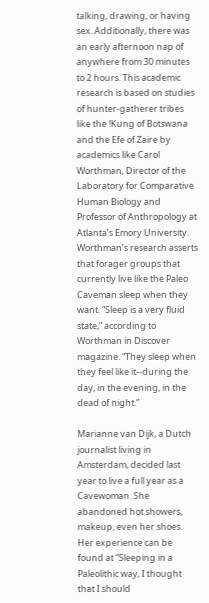talking, drawing, or having sex. Additionally, there was an early afternoon nap of anywhere from 30 minutes to 2 hours. This academic research is based on studies of hunter-gatherer tribes like the !Kung of Botswana and the Efe of Zaire by academics like Carol Worthman, Director of the Laboratory for Comparative Human Biology and Professor of Anthropology at Atlanta’s Emory University. Worthman’s research asserts that forager groups that currently live like the Paleo Caveman sleep when they want. “Sleep is a very fluid state,” according to Worthman in Discover magazine. “They sleep when they feel like it--during the day, in the evening, in the dead of night.”

Marianne van Dijk, a Dutch journalist living in Amsterdam, decided last year to live a full year as a Cavewoman. She abandoned hot showers, makeup, even her shoes. Her experience can be found at “Sleeping in a Paleolithic way, I thought that I should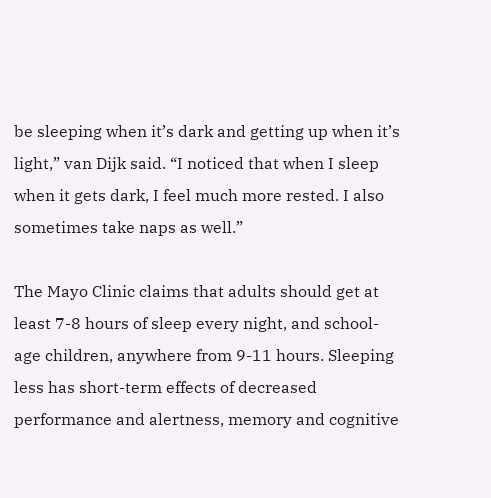be sleeping when it’s dark and getting up when it’s light,” van Dijk said. “I noticed that when I sleep when it gets dark, I feel much more rested. I also sometimes take naps as well.”

The Mayo Clinic claims that adults should get at least 7-8 hours of sleep every night, and school-age children, anywhere from 9-11 hours. Sleeping less has short-term effects of decreased performance and alertness, memory and cognitive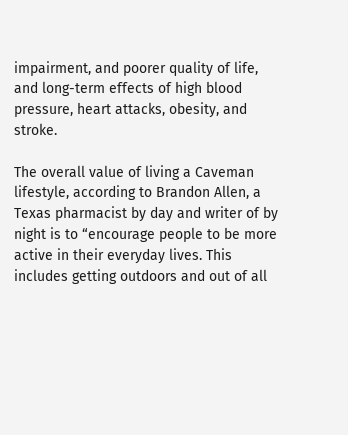impairment, and poorer quality of life, and long-term effects of high blood pressure, heart attacks, obesity, and stroke.

The overall value of living a Caveman lifestyle, according to Brandon Allen, a Texas pharmacist by day and writer of by night is to “encourage people to be more active in their everyday lives. This includes getting outdoors and out of all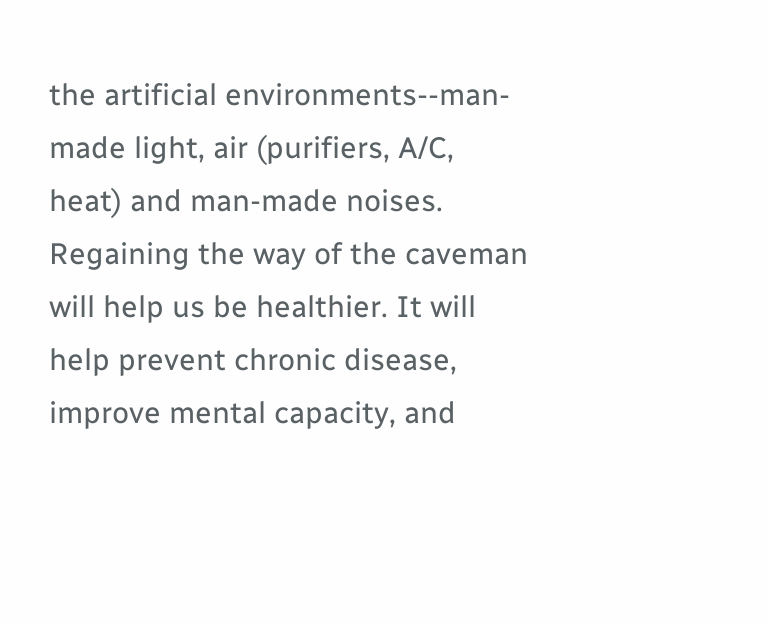the artificial environments--man-made light, air (purifiers, A/C, heat) and man-made noises. Regaining the way of the caveman will help us be healthier. It will help prevent chronic disease, improve mental capacity, and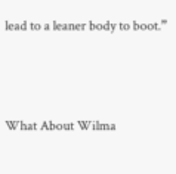lead to a leaner body to boot.”



What About Wilma